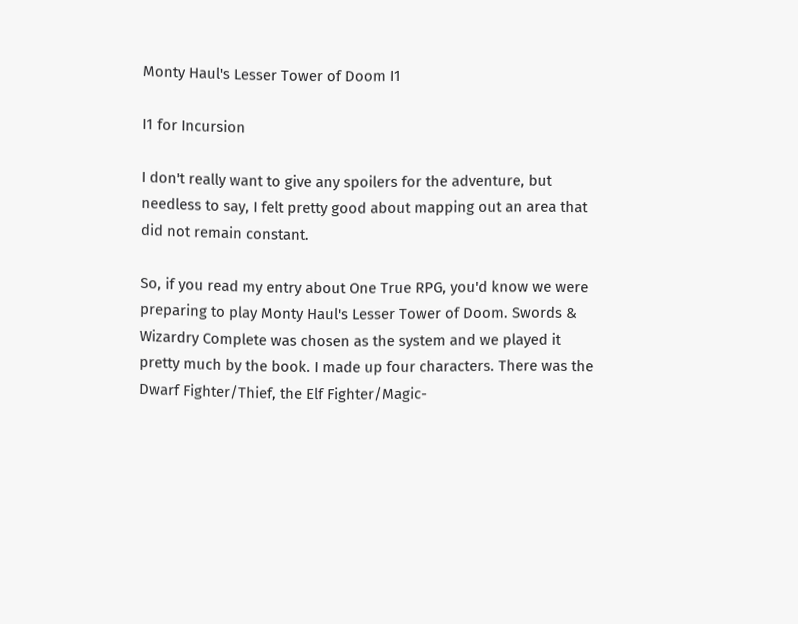Monty Haul's Lesser Tower of Doom I1

I1 for Incursion

I don't really want to give any spoilers for the adventure, but needless to say, I felt pretty good about mapping out an area that did not remain constant.

So, if you read my entry about One True RPG, you'd know we were preparing to play Monty Haul's Lesser Tower of Doom. Swords & Wizardry Complete was chosen as the system and we played it pretty much by the book. I made up four characters. There was the Dwarf Fighter/Thief, the Elf Fighter/Magic-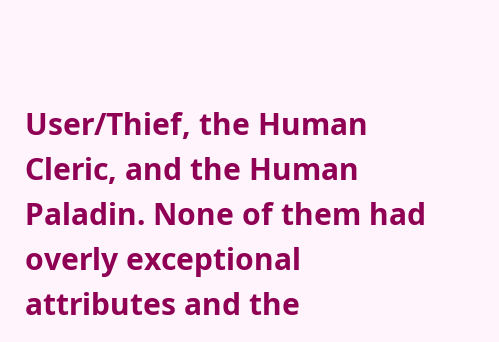User/Thief, the Human Cleric, and the Human Paladin. None of them had overly exceptional attributes and the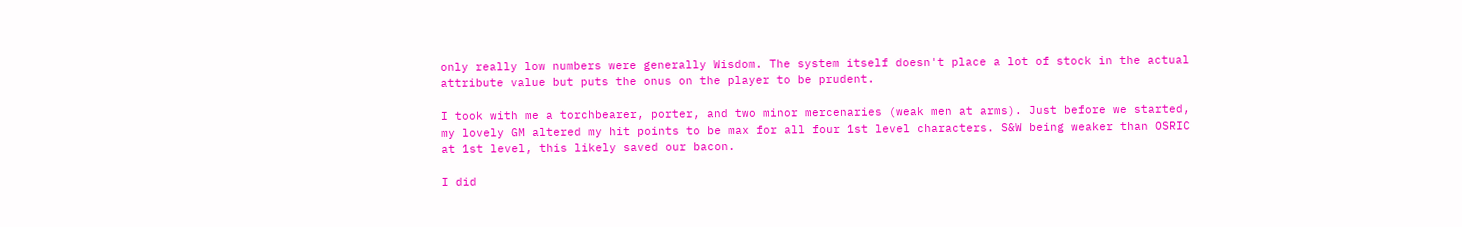only really low numbers were generally Wisdom. The system itself doesn't place a lot of stock in the actual attribute value but puts the onus on the player to be prudent.

I took with me a torchbearer, porter, and two minor mercenaries (weak men at arms). Just before we started, my lovely GM altered my hit points to be max for all four 1st level characters. S&W being weaker than OSRIC at 1st level, this likely saved our bacon.

I did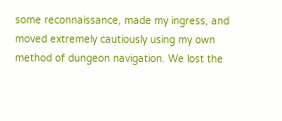some reconnaissance, made my ingress, and moved extremely cautiously using my own method of dungeon navigation. We lost the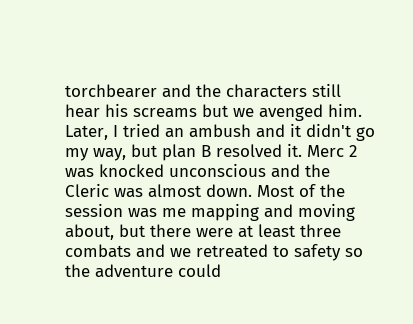torchbearer and the characters still hear his screams but we avenged him. Later, I tried an ambush and it didn't go my way, but plan B resolved it. Merc 2 was knocked unconscious and the Cleric was almost down. Most of the session was me mapping and moving about, but there were at least three combats and we retreated to safety so the adventure could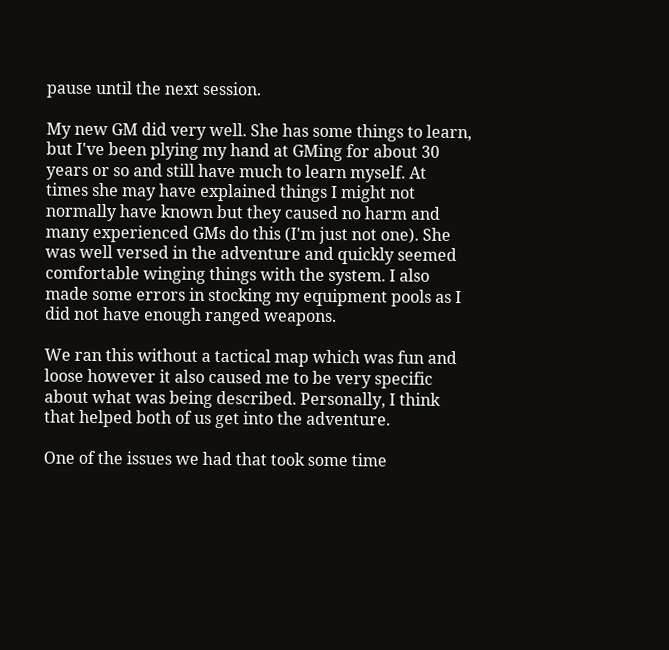pause until the next session.

My new GM did very well. She has some things to learn, but I've been plying my hand at GMing for about 30 years or so and still have much to learn myself. At times she may have explained things I might not normally have known but they caused no harm and many experienced GMs do this (I'm just not one). She was well versed in the adventure and quickly seemed comfortable winging things with the system. I also made some errors in stocking my equipment pools as I did not have enough ranged weapons.

We ran this without a tactical map which was fun and loose however it also caused me to be very specific about what was being described. Personally, I think that helped both of us get into the adventure.

One of the issues we had that took some time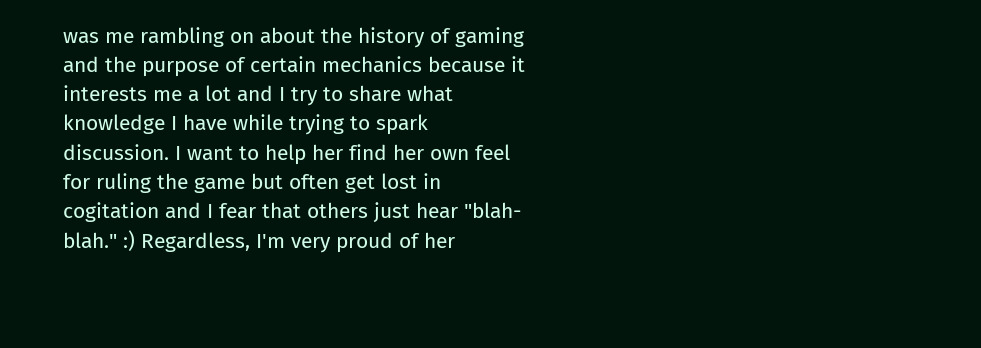was me rambling on about the history of gaming and the purpose of certain mechanics because it interests me a lot and I try to share what knowledge I have while trying to spark discussion. I want to help her find her own feel for ruling the game but often get lost in cogitation and I fear that others just hear "blah-blah." :) Regardless, I'm very proud of her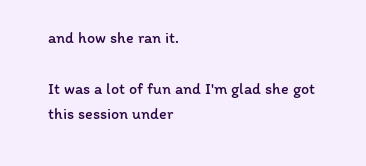and how she ran it.

It was a lot of fun and I'm glad she got this session under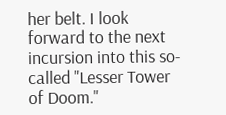her belt. I look forward to the next incursion into this so-called "Lesser Tower of Doom."